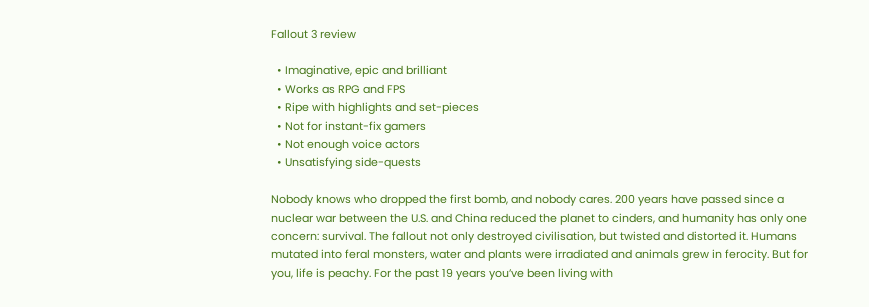Fallout 3 review

  • Imaginative, epic and brilliant
  • Works as RPG and FPS
  • Ripe with highlights and set-pieces
  • Not for instant-fix gamers
  • Not enough voice actors
  • Unsatisfying side-quests

Nobody knows who dropped the first bomb, and nobody cares. 200 years have passed since a nuclear war between the U.S. and China reduced the planet to cinders, and humanity has only one concern: survival. The fallout not only destroyed civilisation, but twisted and distorted it. Humans mutated into feral monsters, water and plants were irradiated and animals grew in ferocity. But for you, life is peachy. For the past 19 years you’ve been living with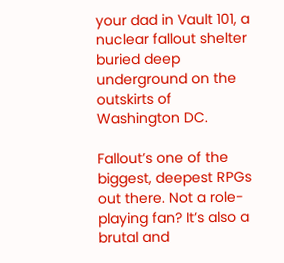your dad in Vault 101, a nuclear fallout shelter buried deep underground on the outskirts of Washington DC.

Fallout’s one of the biggest, deepest RPGs out there. Not a role-playing fan? It’s also a brutal and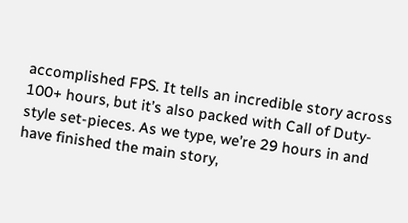accomplished FPS. It tells an incredible story across 100+ hours, but it’s also packed with Call of Duty-style set-pieces. As we type, we’re 29 hours in and have finished the main story,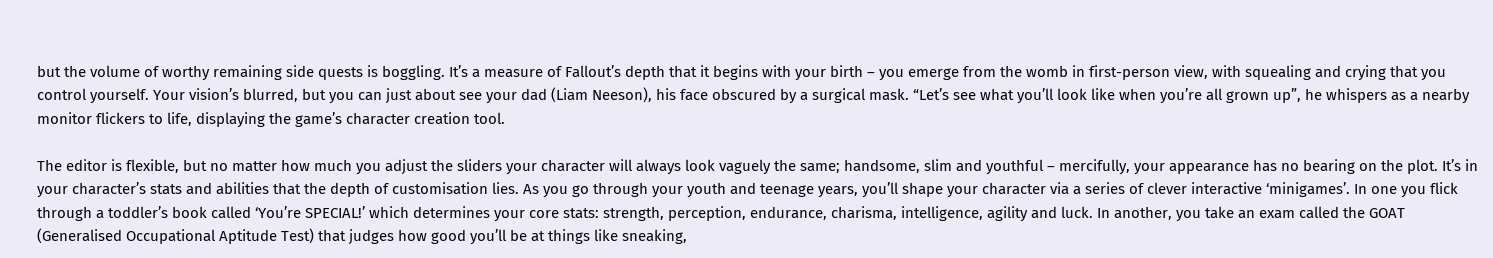but the volume of worthy remaining side quests is boggling. It’s a measure of Fallout’s depth that it begins with your birth – you emerge from the womb in first-person view, with squealing and crying that you control yourself. Your vision’s blurred, but you can just about see your dad (Liam Neeson), his face obscured by a surgical mask. “Let’s see what you’ll look like when you’re all grown up”, he whispers as a nearby monitor flickers to life, displaying the game’s character creation tool.

The editor is flexible, but no matter how much you adjust the sliders your character will always look vaguely the same; handsome, slim and youthful – mercifully, your appearance has no bearing on the plot. It’s in your character’s stats and abilities that the depth of customisation lies. As you go through your youth and teenage years, you’ll shape your character via a series of clever interactive ‘minigames’. In one you flick through a toddler’s book called ‘You’re SPECIAL!’ which determines your core stats: strength, perception, endurance, charisma, intelligence, agility and luck. In another, you take an exam called the GOAT (Generalised Occupational Aptitude Test) that judges how good you’ll be at things like sneaking,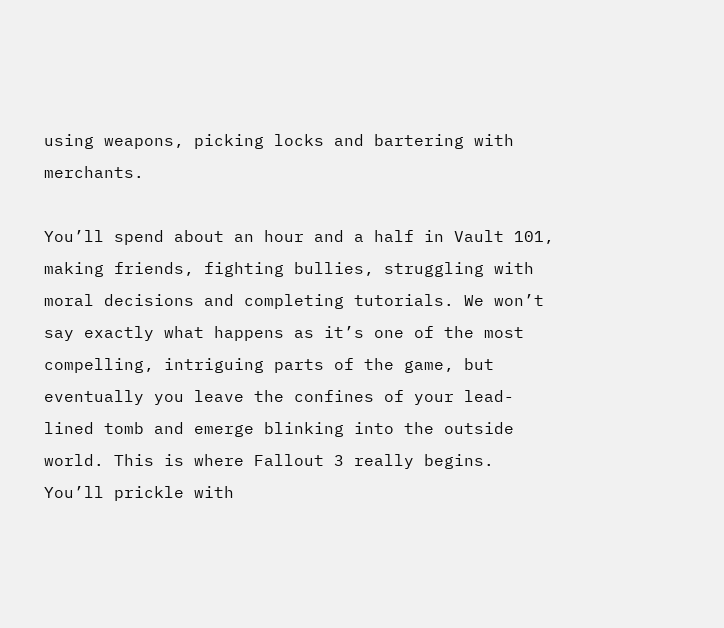using weapons, picking locks and bartering with merchants.

You’ll spend about an hour and a half in Vault 101, making friends, fighting bullies, struggling with moral decisions and completing tutorials. We won’t say exactly what happens as it’s one of the most compelling, intriguing parts of the game, but eventually you leave the confines of your lead-lined tomb and emerge blinking into the outside world. This is where Fallout 3 really begins. You’ll prickle with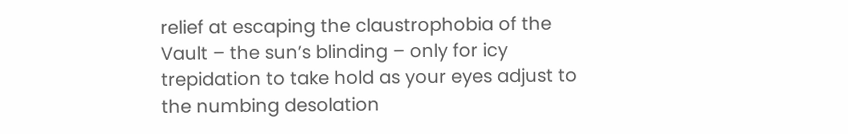relief at escaping the claustrophobia of the Vault – the sun’s blinding – only for icy trepidation to take hold as your eyes adjust to the numbing desolation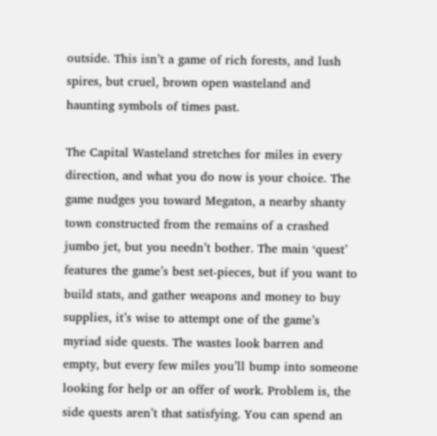outside. This isn’t a game of rich forests, and lush spires, but cruel, brown open wasteland and haunting symbols of times past.

The Capital Wasteland stretches for miles in every direction, and what you do now is your choice. The game nudges you toward Megaton, a nearby shanty town constructed from the remains of a crashed jumbo jet, but you needn’t bother. The main ‘quest’ features the game’s best set-pieces, but if you want to build stats, and gather weapons and money to buy supplies, it’s wise to attempt one of the game’s myriad side quests. The wastes look barren and empty, but every few miles you’ll bump into someone looking for help or an offer of work. Problem is, the side quests aren’t that satisfying. You can spend an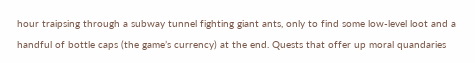hour traipsing through a subway tunnel fighting giant ants, only to find some low-level loot and a handful of bottle caps (the game’s currency) at the end. Quests that offer up moral quandaries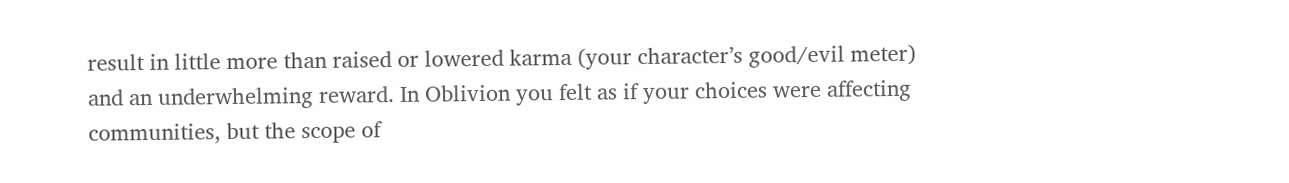result in little more than raised or lowered karma (your character’s good/evil meter) and an underwhelming reward. In Oblivion you felt as if your choices were affecting communities, but the scope of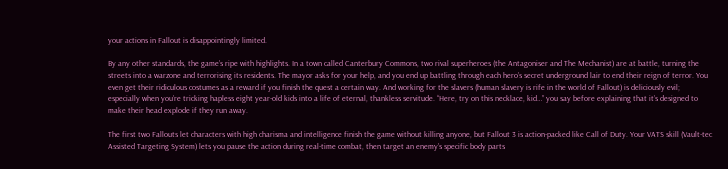your actions in Fallout is disappointingly limited.

By any other standards, the game’s ripe with highlights. In a town called Canterbury Commons, two rival superheroes (the Antagoniser and The Mechanist) are at battle, turning the streets into a warzone and terrorising its residents. The mayor asks for your help, and you end up battling through each hero’s secret underground lair to end their reign of terror. You even get their ridiculous costumes as a reward if you finish the quest a certain way. And working for the slavers (human slavery is rife in the world of Fallout) is deliciously evil; especially when you’re tricking hapless eight year-old kids into a life of eternal, thankless servitude. “Here, try on this necklace, kid…” you say before explaining that it’s designed to make their head explode if they run away.

The first two Fallouts let characters with high charisma and intelligence finish the game without killing anyone, but Fallout 3 is action-packed like Call of Duty. Your VATS skill (Vault-tec Assisted Targeting System) lets you pause the action during real-time combat, then target an enemy’s specific body parts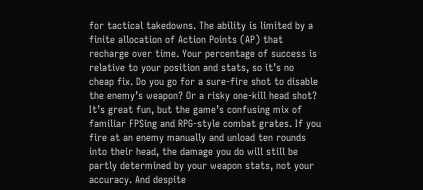for tactical takedowns. The ability is limited by a finite allocation of Action Points (AP) that recharge over time. Your percentage of success is relative to your position and stats, so it’s no cheap fix. Do you go for a sure-fire shot to disable the enemy’s weapon? Or a risky one-kill head shot? It’s great fun, but the game’s confusing mix of familiar FPSing and RPG-style combat grates. If you fire at an enemy manually and unload ten rounds into their head, the damage you do will still be partly determined by your weapon stats, not your accuracy. And despite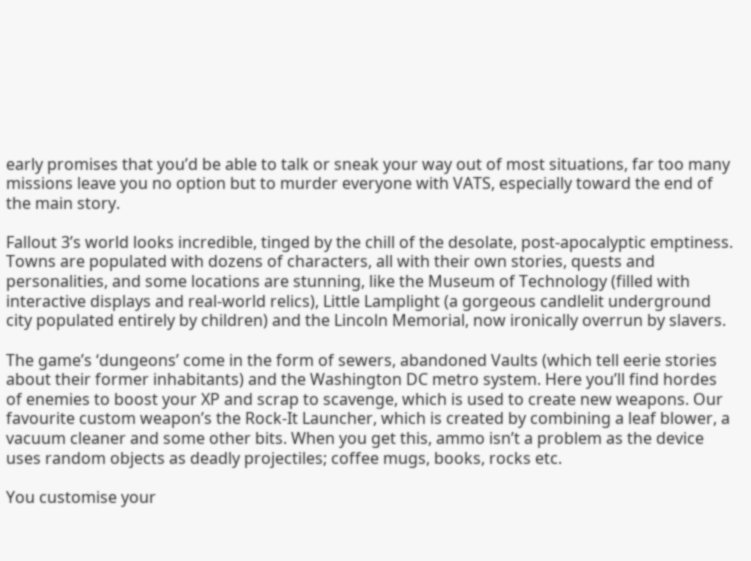early promises that you’d be able to talk or sneak your way out of most situations, far too many missions leave you no option but to murder everyone with VATS, especially toward the end of the main story.

Fallout 3’s world looks incredible, tinged by the chill of the desolate, post-apocalyptic emptiness. Towns are populated with dozens of characters, all with their own stories, quests and personalities, and some locations are stunning, like the Museum of Technology (filled with interactive displays and real-world relics), Little Lamplight (a gorgeous candlelit underground city populated entirely by children) and the Lincoln Memorial, now ironically overrun by slavers.

The game’s ‘dungeons’ come in the form of sewers, abandoned Vaults (which tell eerie stories about their former inhabitants) and the Washington DC metro system. Here you’ll find hordes of enemies to boost your XP and scrap to scavenge, which is used to create new weapons. Our favourite custom weapon’s the Rock-It Launcher, which is created by combining a leaf blower, a vacuum cleaner and some other bits. When you get this, ammo isn’t a problem as the device uses random objects as deadly projectiles; coffee mugs, books, rocks etc.

You customise your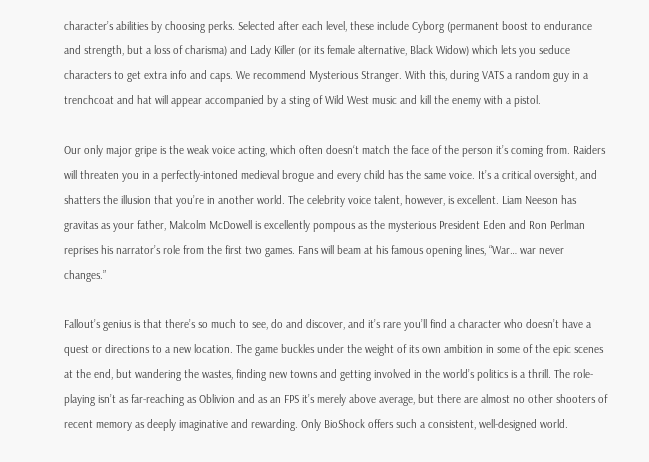character’s abilities by choosing perks. Selected after each level, these include Cyborg (permanent boost to endurance and strength, but a loss of charisma) and Lady Killer (or its female alternative, Black Widow) which lets you seduce characters to get extra info and caps. We recommend Mysterious Stranger. With this, during VATS a random guy in a trenchcoat and hat will appear accompanied by a sting of Wild West music and kill the enemy with a pistol.

Our only major gripe is the weak voice acting, which often doesn‘t match the face of the person it’s coming from. Raiders will threaten you in a perfectly-intoned medieval brogue and every child has the same voice. It’s a critical oversight, and shatters the illusion that you’re in another world. The celebrity voice talent, however, is excellent. Liam Neeson has gravitas as your father, Malcolm McDowell is excellently pompous as the mysterious President Eden and Ron Perlman reprises his narrator’s role from the first two games. Fans will beam at his famous opening lines, “War… war never changes.”

Fallout’s genius is that there’s so much to see, do and discover, and it’s rare you’ll find a character who doesn’t have a quest or directions to a new location. The game buckles under the weight of its own ambition in some of the epic scenes at the end, but wandering the wastes, finding new towns and getting involved in the world’s politics is a thrill. The role-playing isn’t as far-reaching as Oblivion and as an FPS it’s merely above average, but there are almost no other shooters of recent memory as deeply imaginative and rewarding. Only BioShock offers such a consistent, well-designed world.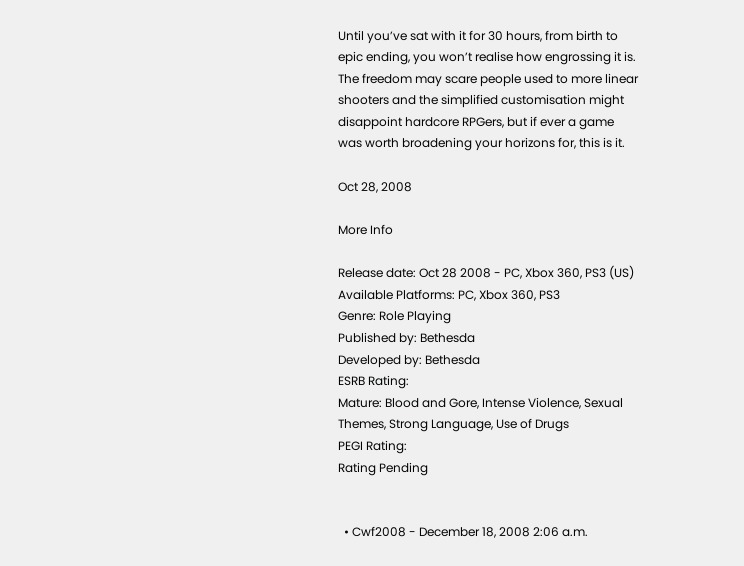Until you’ve sat with it for 30 hours, from birth to epic ending, you won’t realise how engrossing it is. The freedom may scare people used to more linear shooters and the simplified customisation might disappoint hardcore RPGers, but if ever a game was worth broadening your horizons for, this is it.

Oct 28, 2008

More Info

Release date: Oct 28 2008 - PC, Xbox 360, PS3 (US)
Available Platforms: PC, Xbox 360, PS3
Genre: Role Playing
Published by: Bethesda
Developed by: Bethesda
ESRB Rating:
Mature: Blood and Gore, Intense Violence, Sexual Themes, Strong Language, Use of Drugs
PEGI Rating:
Rating Pending


  • Cwf2008 - December 18, 2008 2:06 a.m.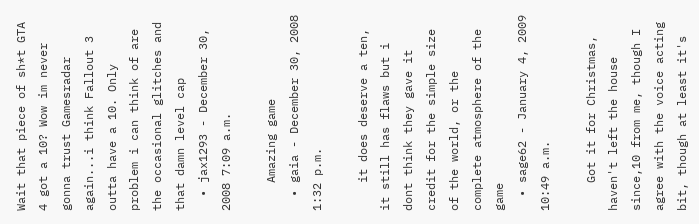Wait that piece of sh*t GTA 4 got a 10? Wow im never gonna trust Gamesradar again...i think Fallout 3 outta have a 10. Only problem i can think of are the occasional glitches and that damn level cap
  • jax1293 - December 30, 2008 7:09 a.m.

    Amazing game
  • gaia - December 30, 2008 1:32 p.m.

    it does deserve a ten, it still has flaws but i dont think they gave it credit for the simple size of the world, or the complete atmosphere of the game
  • sage62 - January 4, 2009 10:49 a.m.

    Got it for Christmas, haven't left the house since,10 from me, though I agree with the voice acting bit, though at least it's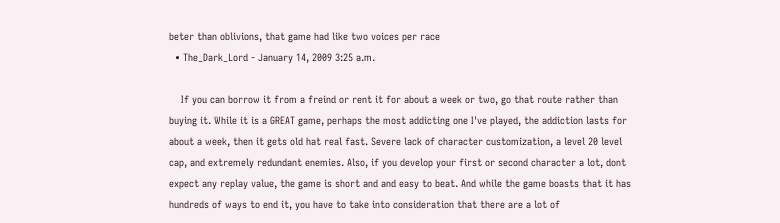beter than oblivions, that game had like two voices per race
  • The_Dark_Lord - January 14, 2009 3:25 a.m.

    If you can borrow it from a freind or rent it for about a week or two, go that route rather than buying it. While it is a GREAT game, perhaps the most addicting one I've played, the addiction lasts for about a week, then it gets old hat real fast. Severe lack of character customization, a level 20 level cap, and extremely redundant enemies. Also, if you develop your first or second character a lot, dont expect any replay value, the game is short and and easy to beat. And while the game boasts that it has hundreds of ways to end it, you have to take into consideration that there are a lot of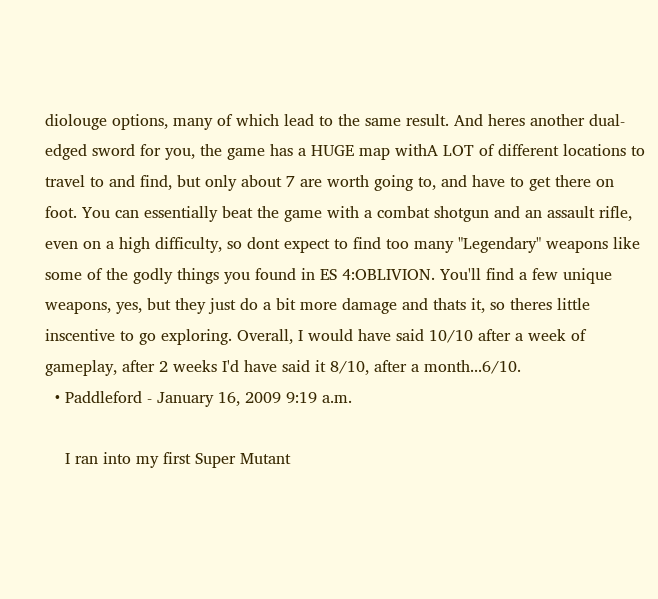diolouge options, many of which lead to the same result. And heres another dual-edged sword for you, the game has a HUGE map withA LOT of different locations to travel to and find, but only about 7 are worth going to, and have to get there on foot. You can essentially beat the game with a combat shotgun and an assault rifle, even on a high difficulty, so dont expect to find too many "Legendary" weapons like some of the godly things you found in ES 4:OBLIVION. You'll find a few unique weapons, yes, but they just do a bit more damage and thats it, so theres little inscentive to go exploring. Overall, I would have said 10/10 after a week of gameplay, after 2 weeks I'd have said it 8/10, after a month...6/10.
  • Paddleford - January 16, 2009 9:19 a.m.

    I ran into my first Super Mutant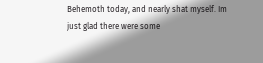Behemoth today, and nearly shat myself. Im just glad there were some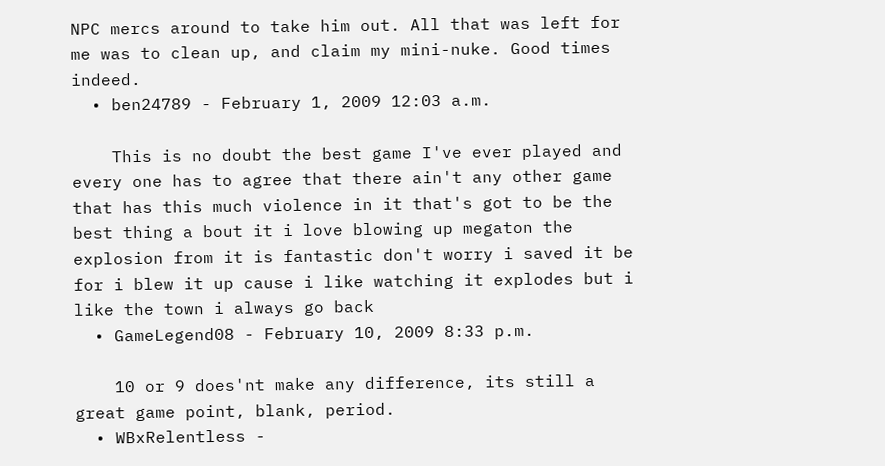NPC mercs around to take him out. All that was left for me was to clean up, and claim my mini-nuke. Good times indeed.
  • ben24789 - February 1, 2009 12:03 a.m.

    This is no doubt the best game I've ever played and every one has to agree that there ain't any other game that has this much violence in it that's got to be the best thing a bout it i love blowing up megaton the explosion from it is fantastic don't worry i saved it be for i blew it up cause i like watching it explodes but i like the town i always go back
  • GameLegend08 - February 10, 2009 8:33 p.m.

    10 or 9 does'nt make any difference, its still a great game point, blank, period.
  • WBxRelentless -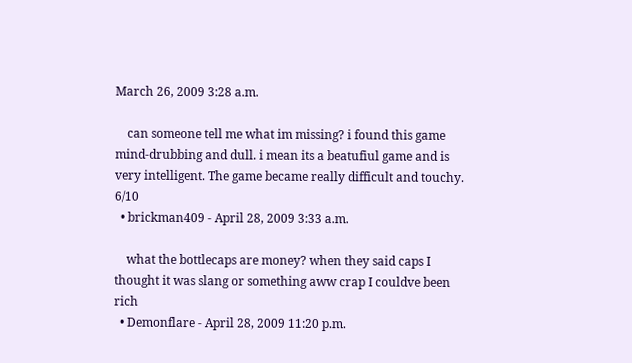March 26, 2009 3:28 a.m.

    can someone tell me what im missing? i found this game mind-drubbing and dull. i mean its a beatufiul game and is very intelligent. The game became really difficult and touchy. 6/10
  • brickman409 - April 28, 2009 3:33 a.m.

    what the bottlecaps are money? when they said caps I thought it was slang or something aww crap I couldve been rich
  • Demonflare - April 28, 2009 11:20 p.m.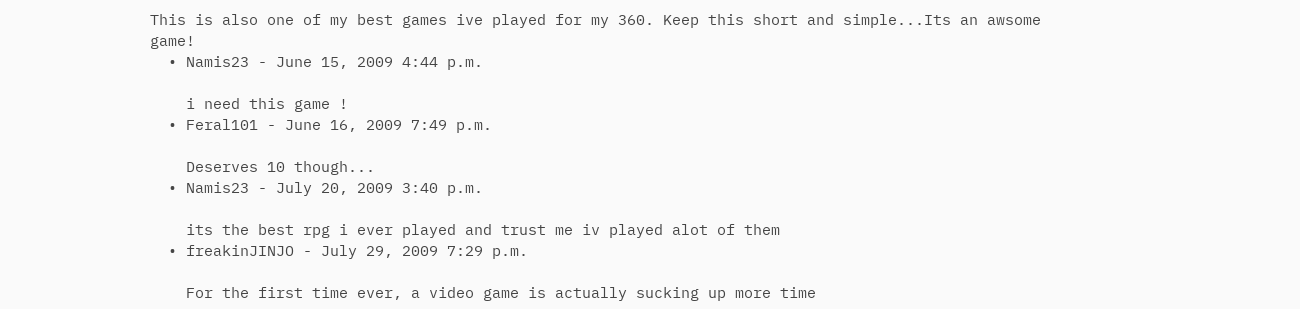This is also one of my best games ive played for my 360. Keep this short and simple...Its an awsome game!
  • Namis23 - June 15, 2009 4:44 p.m.

    i need this game !
  • Feral101 - June 16, 2009 7:49 p.m.

    Deserves 10 though...
  • Namis23 - July 20, 2009 3:40 p.m.

    its the best rpg i ever played and trust me iv played alot of them
  • freakinJINJO - July 29, 2009 7:29 p.m.

    For the first time ever, a video game is actually sucking up more time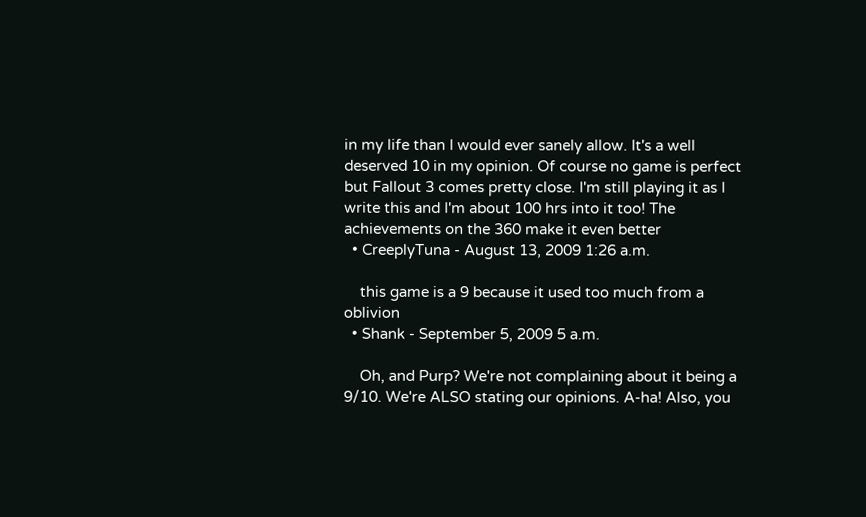in my life than I would ever sanely allow. It's a well deserved 10 in my opinion. Of course no game is perfect but Fallout 3 comes pretty close. I'm still playing it as I write this and I'm about 100 hrs into it too! The achievements on the 360 make it even better
  • CreeplyTuna - August 13, 2009 1:26 a.m.

    this game is a 9 because it used too much from a oblivion
  • Shank - September 5, 2009 5 a.m.

    Oh, and Purp? We're not complaining about it being a 9/10. We're ALSO stating our opinions. A-ha! Also, you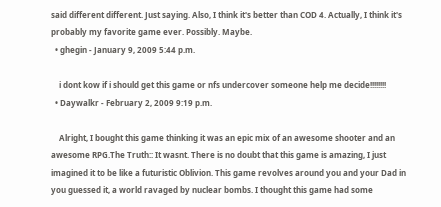said different different. Just saying. Also, I think it's better than COD 4. Actually, I think it's probably my favorite game ever. Possibly. Maybe.
  • ghegin - January 9, 2009 5:44 p.m.

    i dont kow if i should get this game or nfs undercover someone help me decide!!!!!!!!
  • Daywalkr - February 2, 2009 9:19 p.m.

    Alright, I bought this game thinking it was an epic mix of an awesome shooter and an awesome RPG.The Truth:: It wasnt. There is no doubt that this game is amazing, I just imagined it to be like a futuristic Oblivion. This game revolves around you and your Dad in you guessed it, a world ravaged by nuclear bombs. I thought this game had some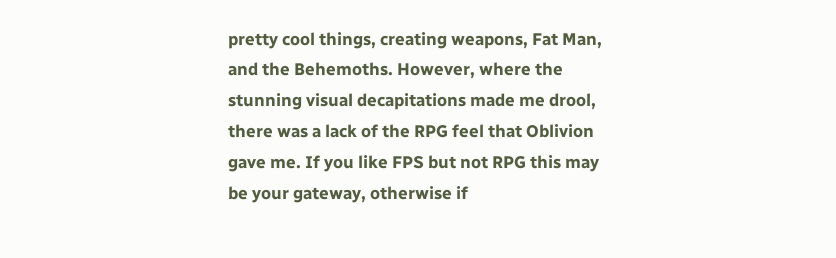pretty cool things, creating weapons, Fat Man, and the Behemoths. However, where the stunning visual decapitations made me drool, there was a lack of the RPG feel that Oblivion gave me. If you like FPS but not RPG this may be your gateway, otherwise if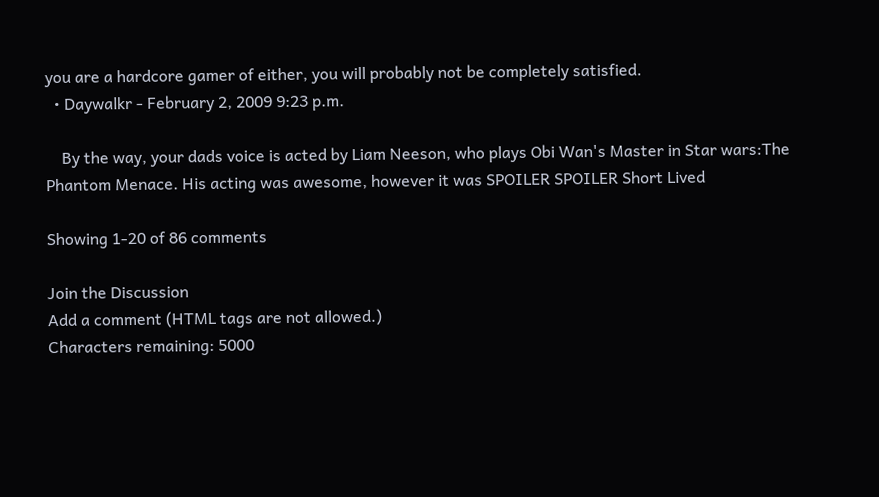you are a hardcore gamer of either, you will probably not be completely satisfied.
  • Daywalkr - February 2, 2009 9:23 p.m.

    By the way, your dads voice is acted by Liam Neeson, who plays Obi Wan's Master in Star wars:The Phantom Menace. His acting was awesome, however it was SPOILER SPOILER Short Lived

Showing 1-20 of 86 comments

Join the Discussion
Add a comment (HTML tags are not allowed.)
Characters remaining: 5000